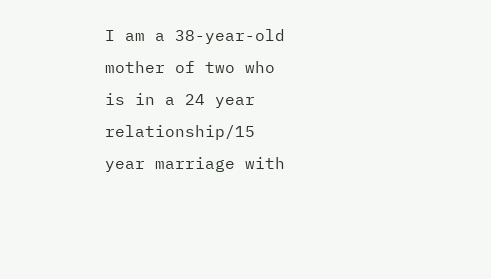I am a 38-year-old mother of two who is in a 24 year relationship/15 year marriage with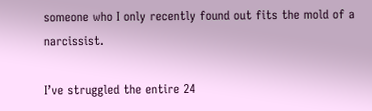someone who I only recently found out fits the mold of a narcissist.

I’ve struggled the entire 24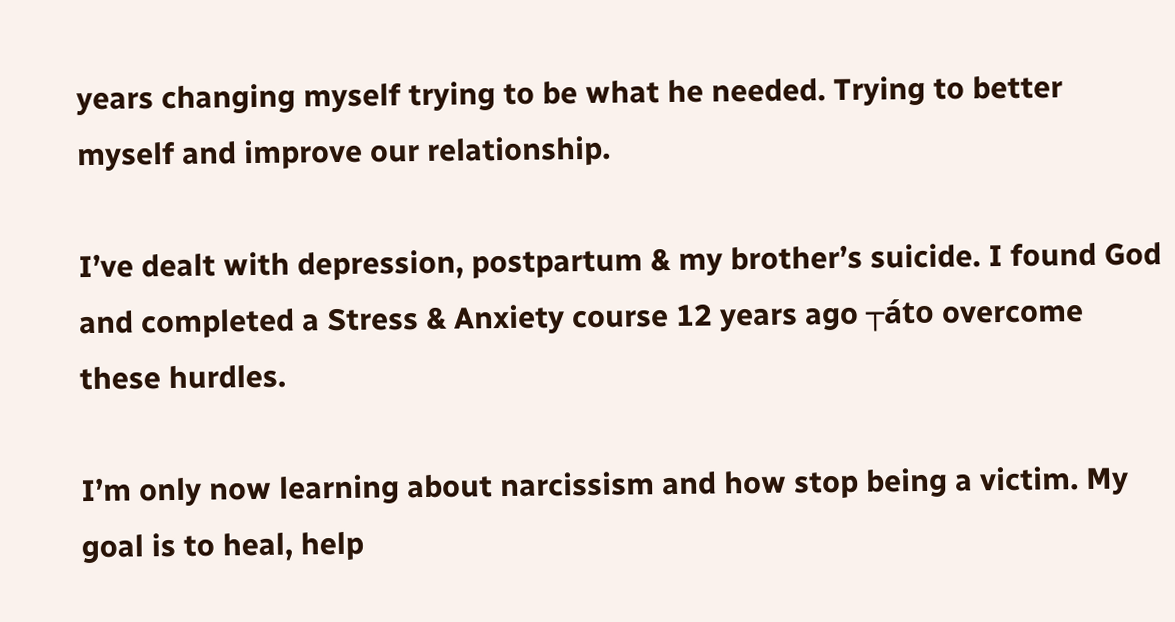years changing myself trying to be what he needed. Trying to better myself and improve our relationship.

I’ve dealt with depression, postpartum & my brother’s suicide. I found God and completed a Stress & Anxiety course 12 years ago ┬áto overcome these hurdles.

I’m only now learning about narcissism and how stop being a victim. My goal is to heal, help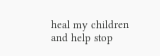heal my children and help stop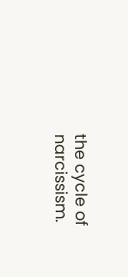the cycle of narcissism.